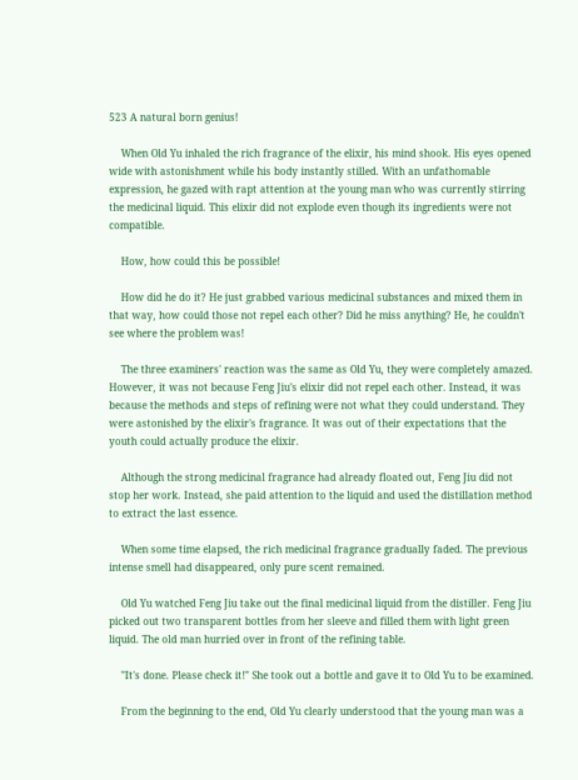523 A natural born genius!

    When Old Yu inhaled the rich fragrance of the elixir, his mind shook. His eyes opened wide with astonishment while his body instantly stilled. With an unfathomable expression, he gazed with rapt attention at the young man who was currently stirring the medicinal liquid. This elixir did not explode even though its ingredients were not compatible.

    How, how could this be possible!

    How did he do it? He just grabbed various medicinal substances and mixed them in that way, how could those not repel each other? Did he miss anything? He, he couldn't see where the problem was!

    The three examiners' reaction was the same as Old Yu, they were completely amazed. However, it was not because Feng Jiu's elixir did not repel each other. Instead, it was because the methods and steps of refining were not what they could understand. They were astonished by the elixir's fragrance. It was out of their expectations that the youth could actually produce the elixir.

    Although the strong medicinal fragrance had already floated out, Feng Jiu did not stop her work. Instead, she paid attention to the liquid and used the distillation method to extract the last essence.

    When some time elapsed, the rich medicinal fragrance gradually faded. The previous intense smell had disappeared, only pure scent remained.

    Old Yu watched Feng Jiu take out the final medicinal liquid from the distiller. Feng Jiu picked out two transparent bottles from her sleeve and filled them with light green liquid. The old man hurried over in front of the refining table.

    "It's done. Please check it!" She took out a bottle and gave it to Old Yu to be examined.

    From the beginning to the end, Old Yu clearly understood that the young man was a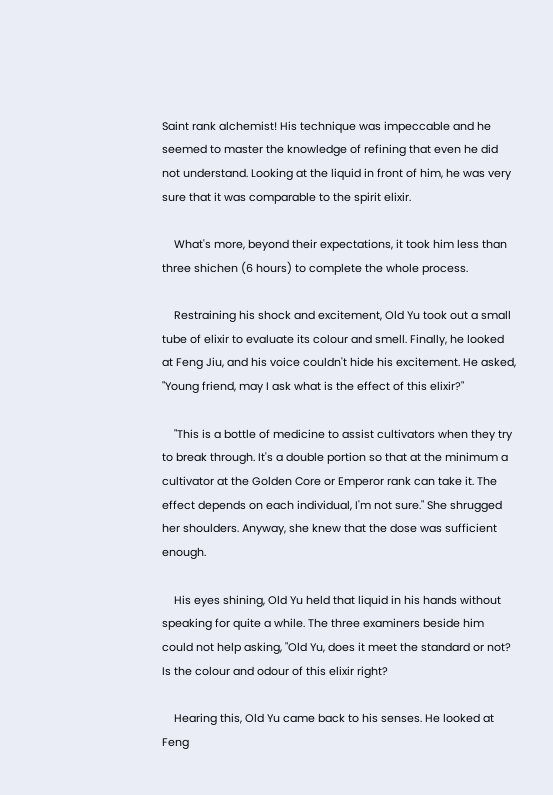Saint rank alchemist! His technique was impeccable and he seemed to master the knowledge of refining that even he did not understand. Looking at the liquid in front of him, he was very sure that it was comparable to the spirit elixir.

    What's more, beyond their expectations, it took him less than three shichen (6 hours) to complete the whole process.

    Restraining his shock and excitement, Old Yu took out a small tube of elixir to evaluate its colour and smell. Finally, he looked at Feng Jiu, and his voice couldn't hide his excitement. He asked, "Young friend, may I ask what is the effect of this elixir?"

    "This is a bottle of medicine to assist cultivators when they try to break through. It's a double portion so that at the minimum a cultivator at the Golden Core or Emperor rank can take it. The effect depends on each individual, I'm not sure." She shrugged her shoulders. Anyway, she knew that the dose was sufficient enough.

    His eyes shining, Old Yu held that liquid in his hands without speaking for quite a while. The three examiners beside him could not help asking, "Old Yu, does it meet the standard or not? Is the colour and odour of this elixir right?

    Hearing this, Old Yu came back to his senses. He looked at Feng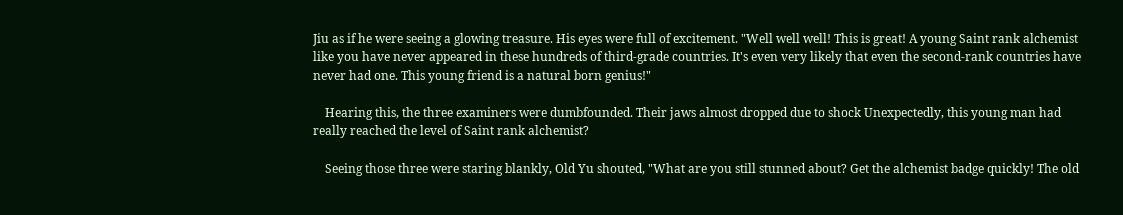Jiu as if he were seeing a glowing treasure. His eyes were full of excitement. "Well well well! This is great! A young Saint rank alchemist like you have never appeared in these hundreds of third-grade countries. It's even very likely that even the second-rank countries have never had one. This young friend is a natural born genius!"

    Hearing this, the three examiners were dumbfounded. Their jaws almost dropped due to shock Unexpectedly, this young man had really reached the level of Saint rank alchemist?

    Seeing those three were staring blankly, Old Yu shouted, "What are you still stunned about? Get the alchemist badge quickly! The old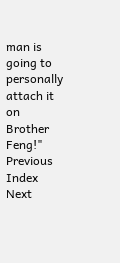man is going to personally attach it on Brother Feng!"
Previous Index Next